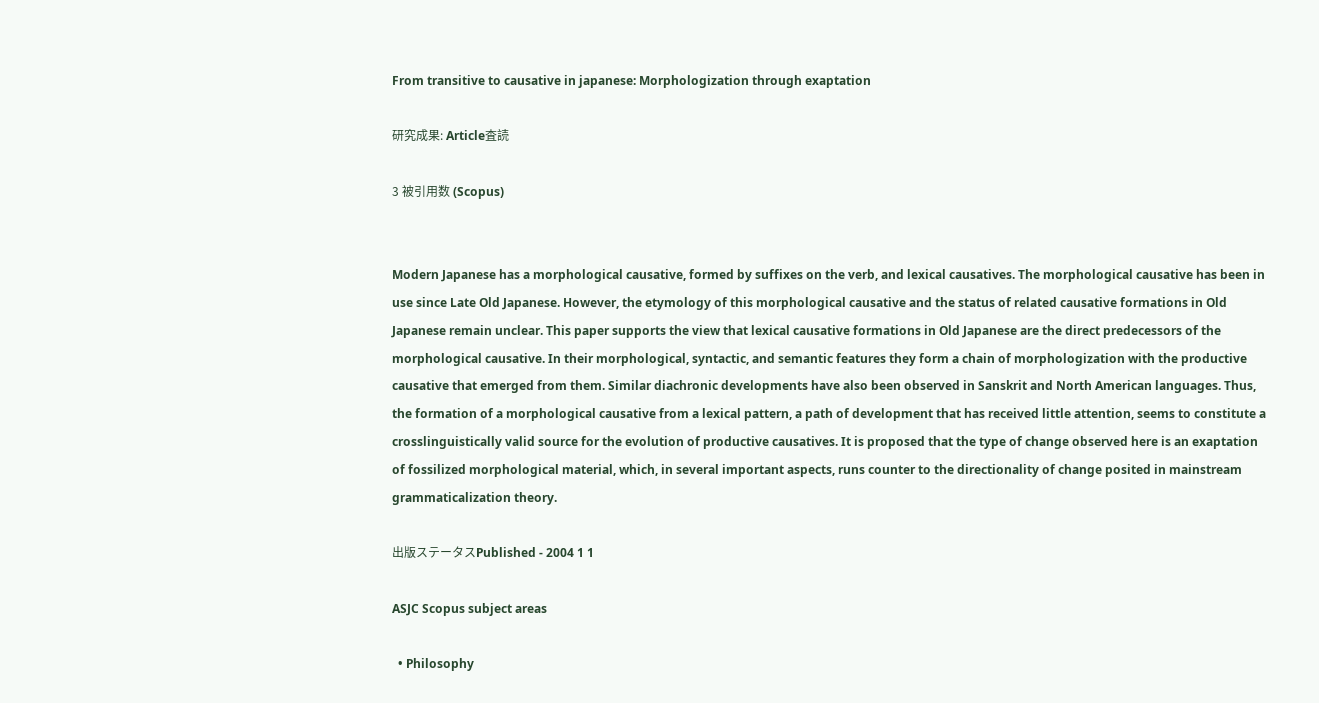From transitive to causative in japanese: Morphologization through exaptation

研究成果: Article査読

3 被引用数 (Scopus)


Modern Japanese has a morphological causative, formed by suffixes on the verb, and lexical causatives. The morphological causative has been in use since Late Old Japanese. However, the etymology of this morphological causative and the status of related causative formations in Old Japanese remain unclear. This paper supports the view that lexical causative formations in Old Japanese are the direct predecessors of the morphological causative. In their morphological, syntactic, and semantic features they form a chain of morphologization with the productive causative that emerged from them. Similar diachronic developments have also been observed in Sanskrit and North American languages. Thus, the formation of a morphological causative from a lexical pattern, a path of development that has received little attention, seems to constitute a crosslinguistically valid source for the evolution of productive causatives. It is proposed that the type of change observed here is an exaptation of fossilized morphological material, which, in several important aspects, runs counter to the directionality of change posited in mainstream grammaticalization theory.

出版ステータスPublished - 2004 1 1

ASJC Scopus subject areas

  • Philosophy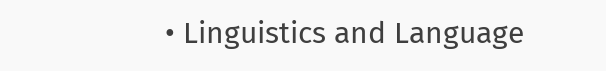• Linguistics and Language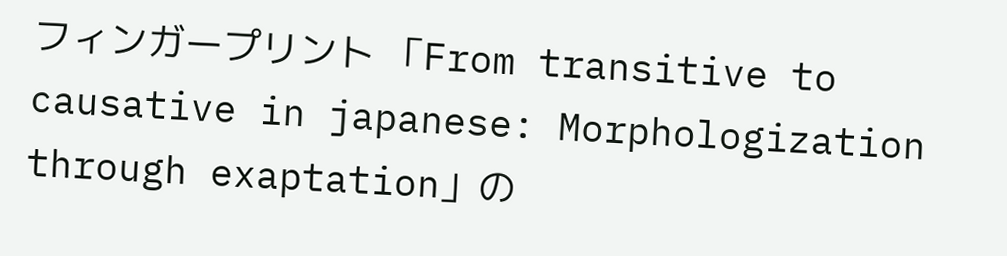フィンガープリント 「From transitive to causative in japanese: Morphologization through exaptation」の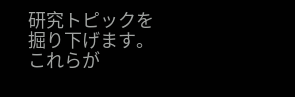研究トピックを掘り下げます。これらが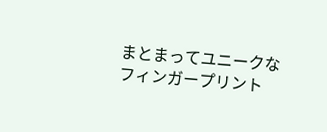まとまってユニークなフィンガープリント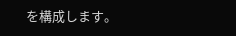を構成します。